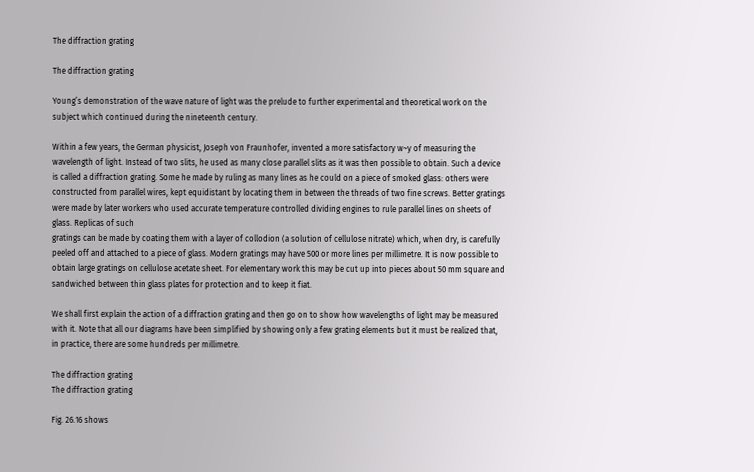The diffraction grating

The diffraction grating

Young’s demonstration of the wave nature of light was the prelude to further experimental and theoretical work on the subject which continued during the nineteenth century.

Within a few years, the German physicist, Joseph von Fraunhofer, invented a more satisfactory w~y of measuring the wavelength of light. Instead of two slits, he used as many close parallel slits as it was then possible to obtain. Such a device is called a diffraction grating. Some he made by ruling as many lines as he could on a piece of smoked glass: others were constructed from parallel wires, kept equidistant by locating them in between the threads of two fine screws. Better gratings were made by later workers who used accurate temperature controlled dividing engines to rule parallel lines on sheets of glass. Replicas of such
gratings can be made by coating them with a layer of collodion (a solution of cellulose nitrate) which, when dry, is carefully peeled off and attached to a piece of glass. Modern gratings may have 500 or more lines per millimetre. It is now possible to obtain large gratings on cellulose acetate sheet. For elementary work this may be cut up into pieces about 50 mm square and sandwiched between thin glass plates for protection and to keep it fiat.

We shall first explain the action of a diffraction grating and then go on to show how wavelengths of light may be measured with it. Note that all our diagrams have been simplified by showing only a few grating elements but it must be realized that, in practice, there are some hundreds per millimetre.

The diffraction grating
The diffraction grating

Fig. 26.16 shows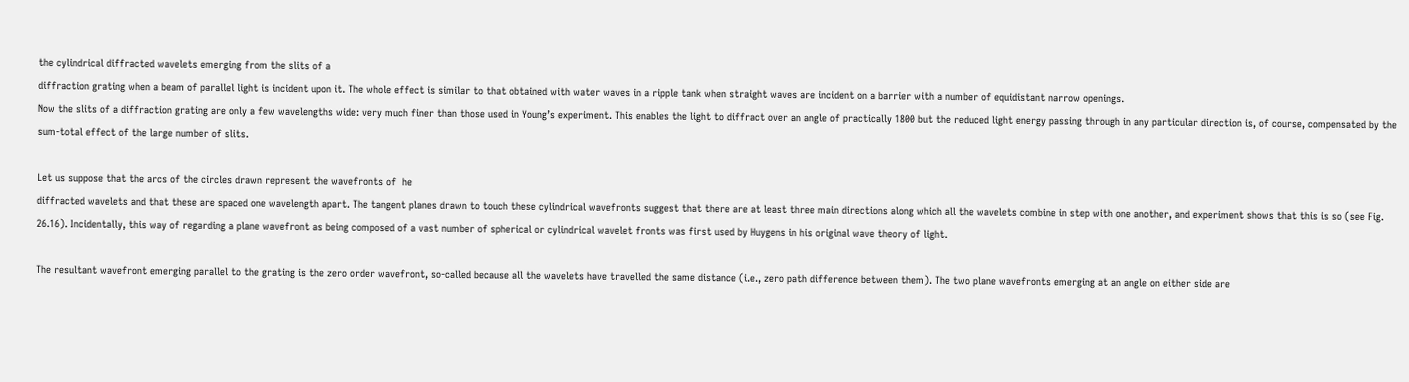the cylindrical diffracted wavelets emerging from the slits of a
diffraction grating when a beam of parallel light is incident upon it. The whole effect is similar to that obtained with water waves in a ripple tank when straight waves are incident on a barrier with a number of equidistant narrow openings.
Now the slits of a diffraction grating are only a few wavelengths wide: very much finer than those used in Young’s experiment. This enables the light to diffract over an angle of practically 1800 but the reduced light energy passing through in any particular direction is, of course, compensated by the sum-total effect of the large number of slits.

Let us suppose that the arcs of the circles drawn represent the wavefronts of  he
diffracted wavelets and that these are spaced one wavelength apart. The tangent planes drawn to touch these cylindrical wavefronts suggest that there are at least three main directions along which all the wavelets combine in step with one another, and experiment shows that this is so (see Fig. 26.16). Incidentally, this way of regarding a plane wavefront as being composed of a vast number of spherical or cylindrical wavelet fronts was first used by Huygens in his original wave theory of light.

The resultant wavefront emerging parallel to the grating is the zero order wavefront, so-called because all the wavelets have travelled the same distance (i.e., zero path difference between them). The two plane wavefronts emerging at an angle on either side are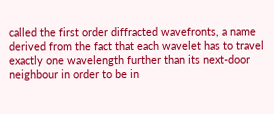called the first order diffracted wavefronts, a name derived from the fact that each wavelet has to travel exactly one wavelength further than its next-door neighbour in order to be in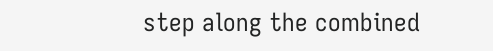step along the combined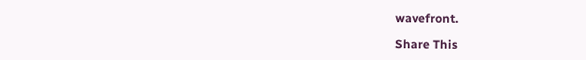wavefront.

Share This